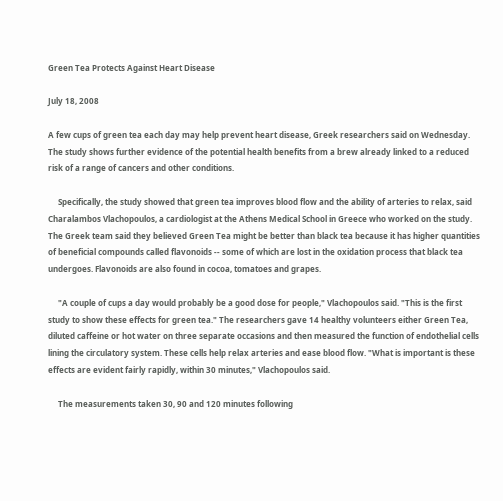Green Tea Protects Against Heart Disease

July 18, 2008

A few cups of green tea each day may help prevent heart disease, Greek researchers said on Wednesday. The study shows further evidence of the potential health benefits from a brew already linked to a reduced risk of a range of cancers and other conditions.

     Specifically, the study showed that green tea improves blood flow and the ability of arteries to relax, said Charalambos Vlachopoulos, a cardiologist at the Athens Medical School in Greece who worked on the study. The Greek team said they believed Green Tea might be better than black tea because it has higher quantities of beneficial compounds called flavonoids -- some of which are lost in the oxidation process that black tea undergoes. Flavonoids are also found in cocoa, tomatoes and grapes.

     "A couple of cups a day would probably be a good dose for people," Vlachopoulos said. "This is the first study to show these effects for green tea." The researchers gave 14 healthy volunteers either Green Tea, diluted caffeine or hot water on three separate occasions and then measured the function of endothelial cells lining the circulatory system. These cells help relax arteries and ease blood flow. "What is important is these effects are evident fairly rapidly, within 30 minutes," Vlachopoulos said.

     The measurements taken 30, 90 and 120 minutes following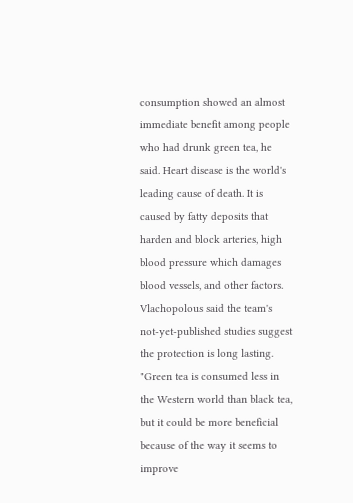consumption showed an almost immediate benefit among people who had drunk green tea, he said. Heart disease is the world's leading cause of death. It is caused by fatty deposits that harden and block arteries, high blood pressure which damages blood vessels, and other factors. Vlachopolous said the team's not-yet-published studies suggest the protection is long lasting. "Green tea is consumed less in the Western world than black tea, but it could be more beneficial because of the way it seems to improve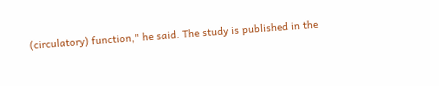(circulatory) function," he said. The study is published in the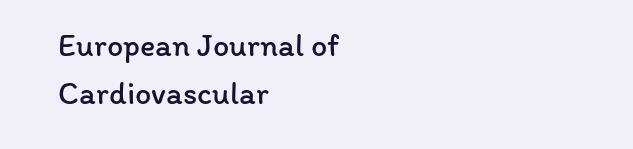European Journal of Cardiovascular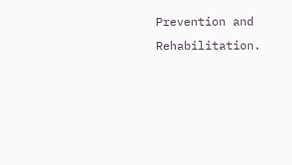Prevention and Rehabilitation.